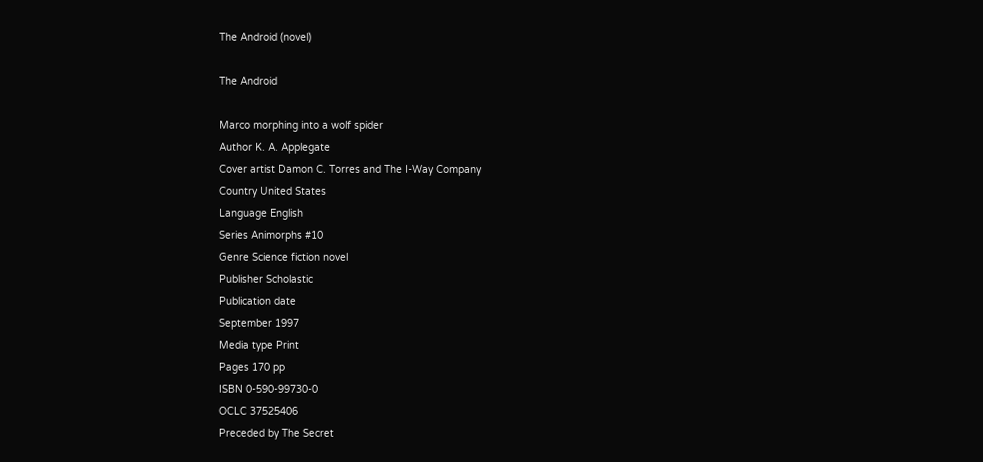The Android (novel)

The Android

Marco morphing into a wolf spider
Author K. A. Applegate
Cover artist Damon C. Torres and The I-Way Company
Country United States
Language English
Series Animorphs #10
Genre Science fiction novel
Publisher Scholastic
Publication date
September 1997
Media type Print
Pages 170 pp
ISBN 0-590-99730-0
OCLC 37525406
Preceded by The Secret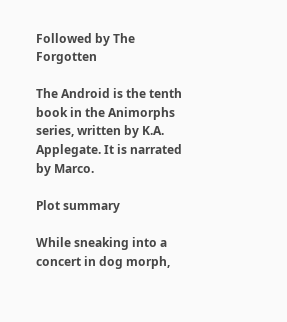Followed by The Forgotten

The Android is the tenth book in the Animorphs series, written by K.A. Applegate. It is narrated by Marco.

Plot summary

While sneaking into a concert in dog morph,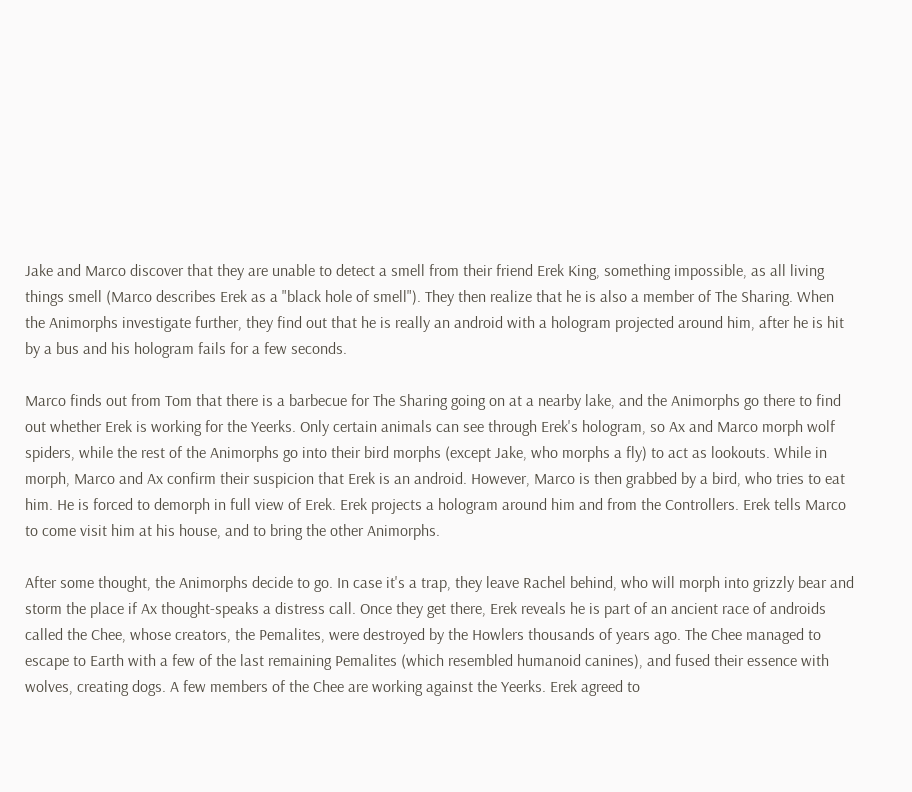Jake and Marco discover that they are unable to detect a smell from their friend Erek King, something impossible, as all living things smell (Marco describes Erek as a "black hole of smell"). They then realize that he is also a member of The Sharing. When the Animorphs investigate further, they find out that he is really an android with a hologram projected around him, after he is hit by a bus and his hologram fails for a few seconds.

Marco finds out from Tom that there is a barbecue for The Sharing going on at a nearby lake, and the Animorphs go there to find out whether Erek is working for the Yeerks. Only certain animals can see through Erek's hologram, so Ax and Marco morph wolf spiders, while the rest of the Animorphs go into their bird morphs (except Jake, who morphs a fly) to act as lookouts. While in morph, Marco and Ax confirm their suspicion that Erek is an android. However, Marco is then grabbed by a bird, who tries to eat him. He is forced to demorph in full view of Erek. Erek projects a hologram around him and from the Controllers. Erek tells Marco to come visit him at his house, and to bring the other Animorphs.

After some thought, the Animorphs decide to go. In case it's a trap, they leave Rachel behind, who will morph into grizzly bear and storm the place if Ax thought-speaks a distress call. Once they get there, Erek reveals he is part of an ancient race of androids called the Chee, whose creators, the Pemalites, were destroyed by the Howlers thousands of years ago. The Chee managed to escape to Earth with a few of the last remaining Pemalites (which resembled humanoid canines), and fused their essence with wolves, creating dogs. A few members of the Chee are working against the Yeerks. Erek agreed to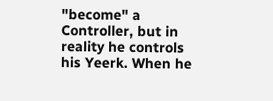"become" a Controller, but in reality he controls his Yeerk. When he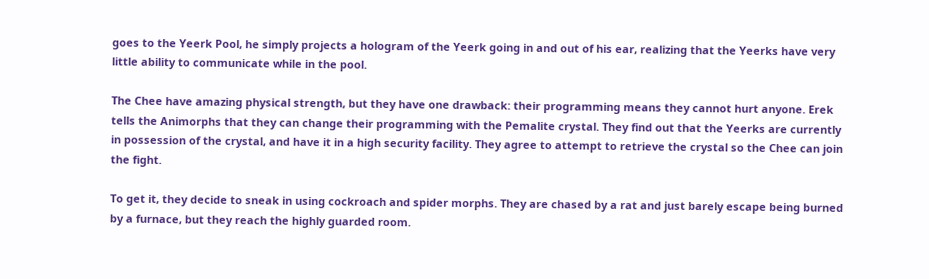goes to the Yeerk Pool, he simply projects a hologram of the Yeerk going in and out of his ear, realizing that the Yeerks have very little ability to communicate while in the pool.

The Chee have amazing physical strength, but they have one drawback: their programming means they cannot hurt anyone. Erek tells the Animorphs that they can change their programming with the Pemalite crystal. They find out that the Yeerks are currently in possession of the crystal, and have it in a high security facility. They agree to attempt to retrieve the crystal so the Chee can join the fight.

To get it, they decide to sneak in using cockroach and spider morphs. They are chased by a rat and just barely escape being burned by a furnace, but they reach the highly guarded room.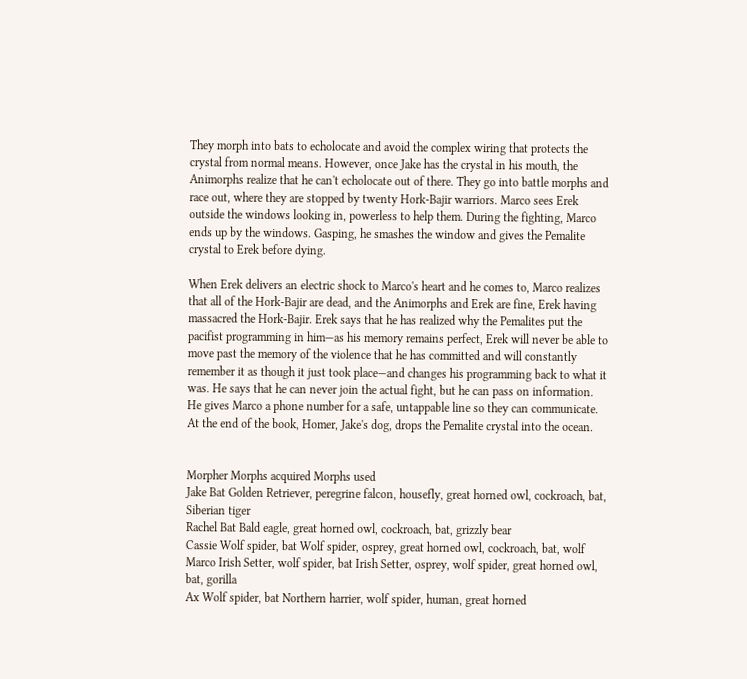They morph into bats to echolocate and avoid the complex wiring that protects the crystal from normal means. However, once Jake has the crystal in his mouth, the Animorphs realize that he can't echolocate out of there. They go into battle morphs and race out, where they are stopped by twenty Hork-Bajir warriors. Marco sees Erek outside the windows looking in, powerless to help them. During the fighting, Marco ends up by the windows. Gasping, he smashes the window and gives the Pemalite crystal to Erek before dying.

When Erek delivers an electric shock to Marco's heart and he comes to, Marco realizes that all of the Hork-Bajir are dead, and the Animorphs and Erek are fine, Erek having massacred the Hork-Bajir. Erek says that he has realized why the Pemalites put the pacifist programming in him—as his memory remains perfect, Erek will never be able to move past the memory of the violence that he has committed and will constantly remember it as though it just took place—and changes his programming back to what it was. He says that he can never join the actual fight, but he can pass on information. He gives Marco a phone number for a safe, untappable line so they can communicate. At the end of the book, Homer, Jake's dog, drops the Pemalite crystal into the ocean.


Morpher Morphs acquired Morphs used
Jake Bat Golden Retriever, peregrine falcon, housefly, great horned owl, cockroach, bat, Siberian tiger
Rachel Bat Bald eagle, great horned owl, cockroach, bat, grizzly bear
Cassie Wolf spider, bat Wolf spider, osprey, great horned owl, cockroach, bat, wolf
Marco Irish Setter, wolf spider, bat Irish Setter, osprey, wolf spider, great horned owl, bat, gorilla
Ax Wolf spider, bat Northern harrier, wolf spider, human, great horned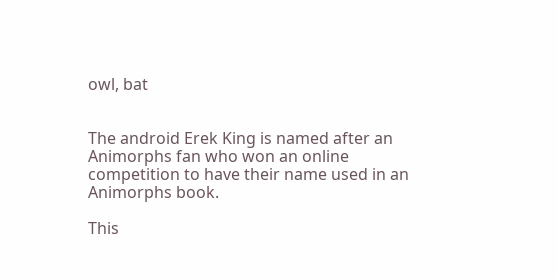owl, bat


The android Erek King is named after an Animorphs fan who won an online competition to have their name used in an Animorphs book.

This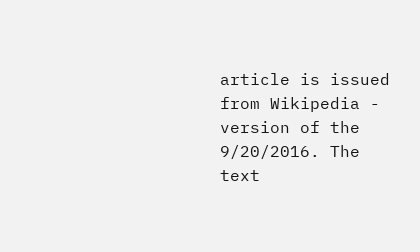article is issued from Wikipedia - version of the 9/20/2016. The text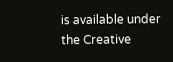is available under the Creative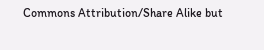Commons Attribution/Share Alike but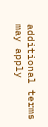additional terms may apply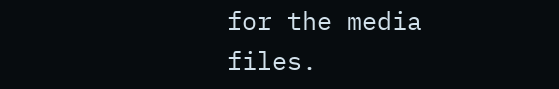for the media files.